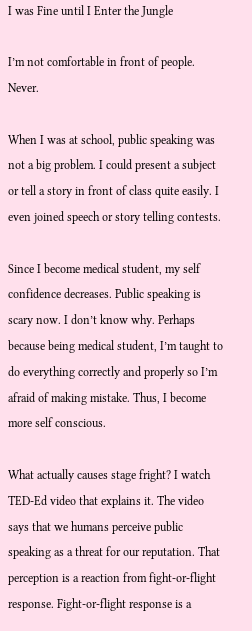I was Fine until I Enter the Jungle

I’m not comfortable in front of people. Never.

When I was at school, public speaking was not a big problem. I could present a subject or tell a story in front of class quite easily. I even joined speech or story telling contests.

Since I become medical student, my self confidence decreases. Public speaking is scary now. I don’t know why. Perhaps because being medical student, I’m taught to do everything correctly and properly so I’m afraid of making mistake. Thus, I become more self conscious.

What actually causes stage fright? I watch TED-Ed video that explains it. The video says that we humans perceive public speaking as a threat for our reputation. That perception is a reaction from fight-or-flight response. Fight-or-flight response is a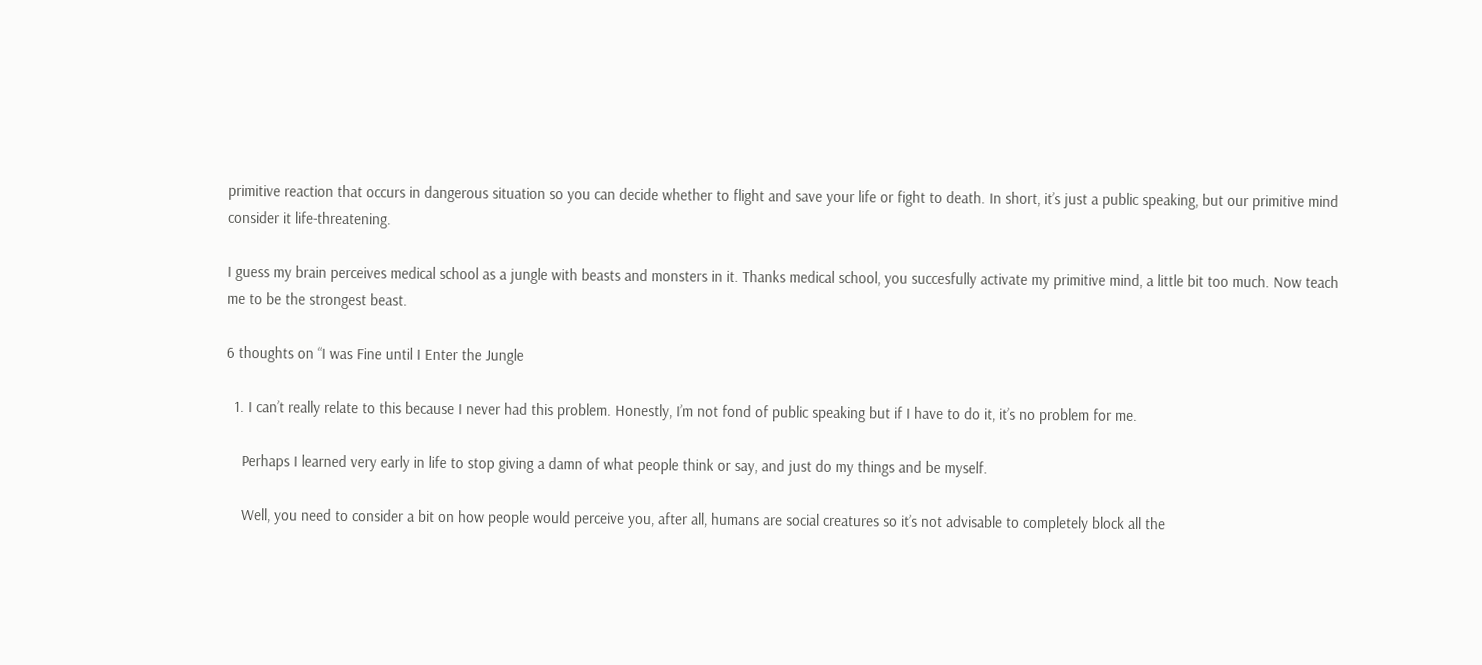primitive reaction that occurs in dangerous situation so you can decide whether to flight and save your life or fight to death. In short, it’s just a public speaking, but our primitive mind consider it life-threatening.

I guess my brain perceives medical school as a jungle with beasts and monsters in it. Thanks medical school, you succesfully activate my primitive mind, a little bit too much. Now teach me to be the strongest beast.

6 thoughts on “I was Fine until I Enter the Jungle

  1. I can’t really relate to this because I never had this problem. Honestly, I’m not fond of public speaking but if I have to do it, it’s no problem for me.

    Perhaps I learned very early in life to stop giving a damn of what people think or say, and just do my things and be myself.

    Well, you need to consider a bit on how people would perceive you, after all, humans are social creatures so it’s not advisable to completely block all the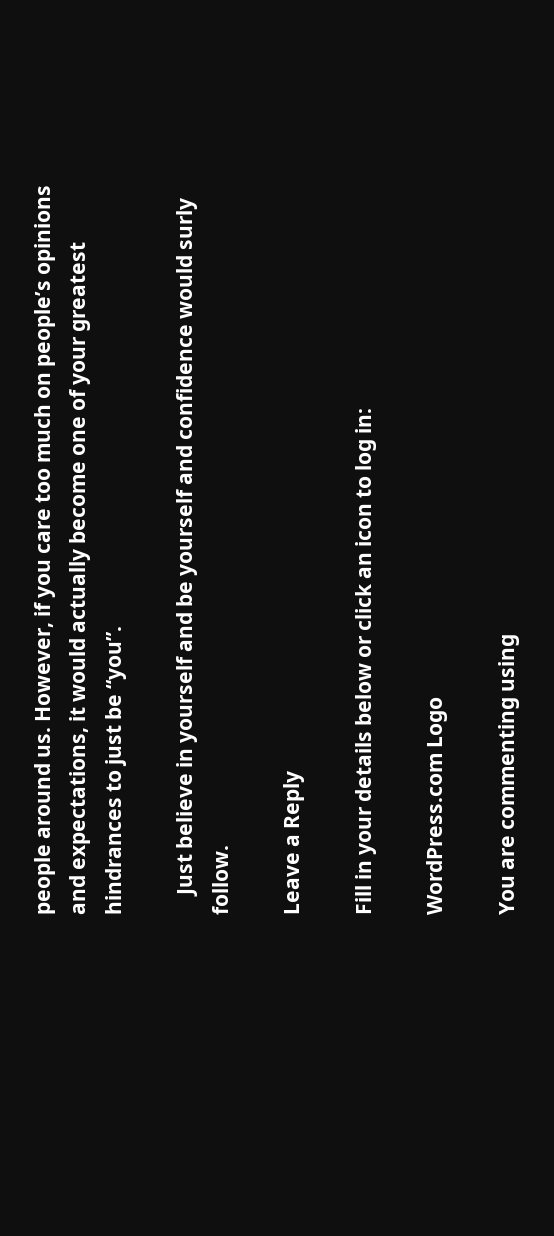people around us. However, if you care too much on people’s opinions and expectations, it would actually become one of your greatest hindrances to just be “you”.

    Just believe in yourself and be yourself and confidence would surly follow.

Leave a Reply

Fill in your details below or click an icon to log in:

WordPress.com Logo

You are commenting using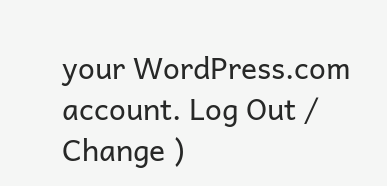your WordPress.com account. Log Out /  Change )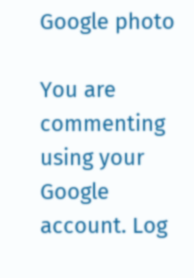Google photo

You are commenting using your Google account. Log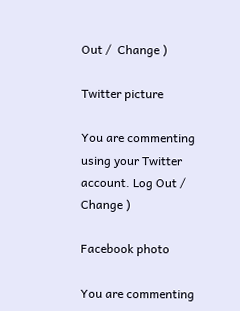Out /  Change )

Twitter picture

You are commenting using your Twitter account. Log Out /  Change )

Facebook photo

You are commenting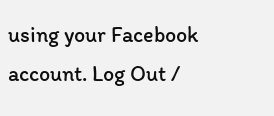using your Facebook account. Log Out /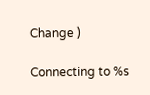Change )

Connecting to %s